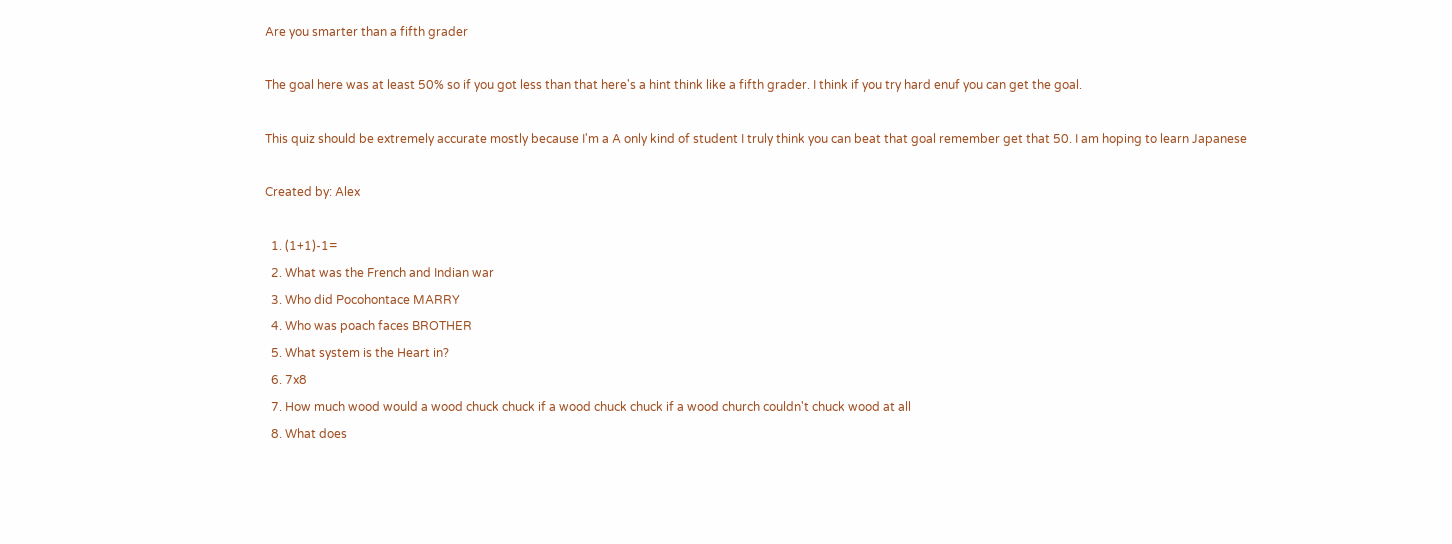Are you smarter than a fifth grader

The goal here was at least 50% so if you got less than that here's a hint think like a fifth grader. I think if you try hard enuf you can get the goal.

This quiz should be extremely accurate mostly because I'm a A only kind of student I truly think you can beat that goal remember get that 50. I am hoping to learn Japanese

Created by: Alex

  1. (1+1)-1=
  2. What was the French and Indian war
  3. Who did Pocohontace MARRY
  4. Who was poach faces BROTHER
  5. What system is the Heart in?
  6. 7x8
  7. How much wood would a wood chuck chuck if a wood chuck chuck if a wood church couldn't chuck wood at all
  8. What does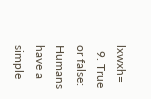lxwxh=
  9. True or false: Humans have a simple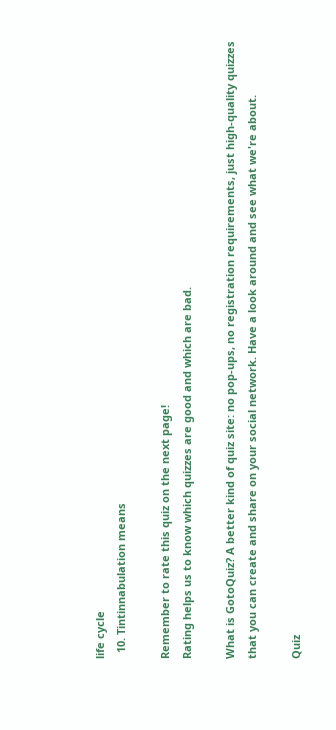life cycle
  10. Tintinnabulation means

Remember to rate this quiz on the next page!
Rating helps us to know which quizzes are good and which are bad.

What is GotoQuiz? A better kind of quiz site: no pop-ups, no registration requirements, just high-quality quizzes that you can create and share on your social network. Have a look around and see what we're about.

Quiz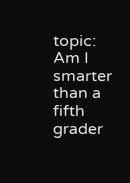topic: Am I smarter than a fifth grader